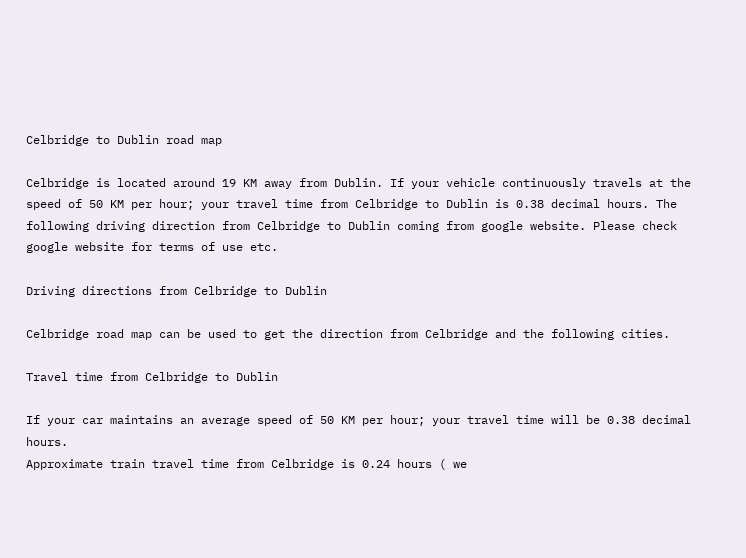Celbridge to Dublin road map

Celbridge is located around 19 KM away from Dublin. If your vehicle continuously travels at the speed of 50 KM per hour; your travel time from Celbridge to Dublin is 0.38 decimal hours. The following driving direction from Celbridge to Dublin coming from google website. Please check google website for terms of use etc.

Driving directions from Celbridge to Dublin

Celbridge road map can be used to get the direction from Celbridge and the following cities.

Travel time from Celbridge to Dublin

If your car maintains an average speed of 50 KM per hour; your travel time will be 0.38 decimal hours.
Approximate train travel time from Celbridge is 0.24 hours ( we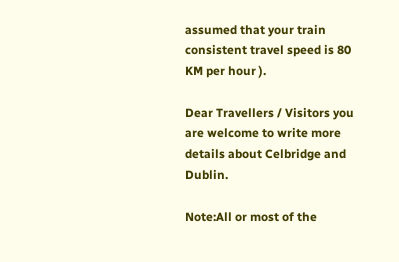assumed that your train consistent travel speed is 80 KM per hour ).

Dear Travellers / Visitors you are welcome to write more details about Celbridge and Dublin.

Note:All or most of the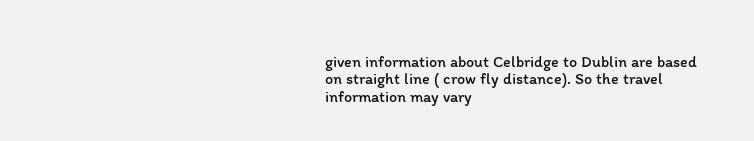given information about Celbridge to Dublin are based on straight line ( crow fly distance). So the travel information may vary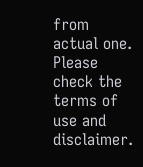from actual one. Please check the terms of use and disclaimer.